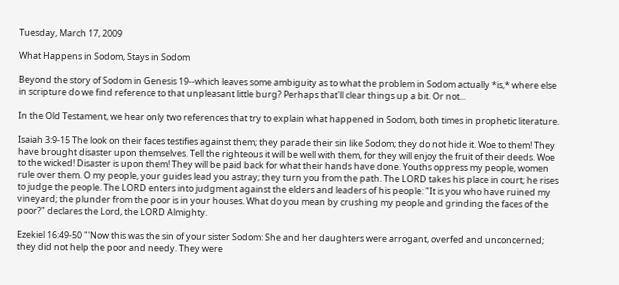Tuesday, March 17, 2009

What Happens in Sodom, Stays in Sodom

Beyond the story of Sodom in Genesis 19--which leaves some ambiguity as to what the problem in Sodom actually *is,* where else in scripture do we find reference to that unpleasant little burg? Perhaps that'll clear things up a bit. Or not...

In the Old Testament, we hear only two references that try to explain what happened in Sodom, both times in prophetic literature.

Isaiah 3:9-15 The look on their faces testifies against them; they parade their sin like Sodom; they do not hide it. Woe to them! They have brought disaster upon themselves. Tell the righteous it will be well with them, for they will enjoy the fruit of their deeds. Woe to the wicked! Disaster is upon them! They will be paid back for what their hands have done. Youths oppress my people, women rule over them. O my people, your guides lead you astray; they turn you from the path. The LORD takes his place in court; he rises to judge the people. The LORD enters into judgment against the elders and leaders of his people: "It is you who have ruined my vineyard; the plunder from the poor is in your houses. What do you mean by crushing my people and grinding the faces of the poor?" declares the Lord, the LORD Almighty.

Ezekiel 16:49-50 "'Now this was the sin of your sister Sodom: She and her daughters were arrogant, overfed and unconcerned; they did not help the poor and needy. They were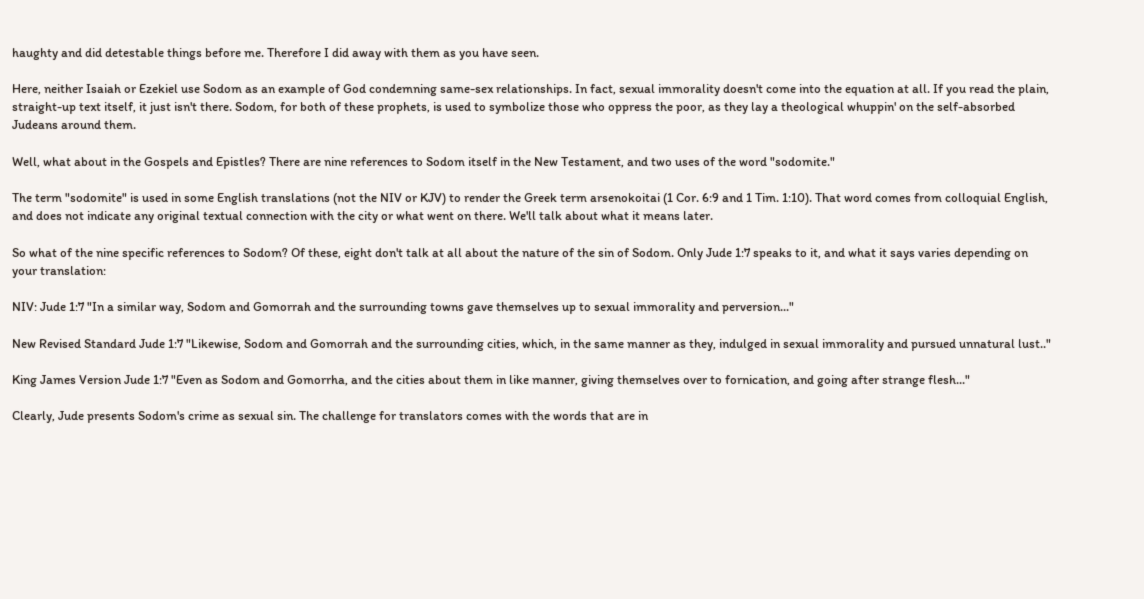haughty and did detestable things before me. Therefore I did away with them as you have seen.

Here, neither Isaiah or Ezekiel use Sodom as an example of God condemning same-sex relationships. In fact, sexual immorality doesn't come into the equation at all. If you read the plain, straight-up text itself, it just isn't there. Sodom, for both of these prophets, is used to symbolize those who oppress the poor, as they lay a theological whuppin' on the self-absorbed Judeans around them.

Well, what about in the Gospels and Epistles? There are nine references to Sodom itself in the New Testament, and two uses of the word "sodomite."

The term "sodomite" is used in some English translations (not the NIV or KJV) to render the Greek term arsenokoitai (1 Cor. 6:9 and 1 Tim. 1:10). That word comes from colloquial English, and does not indicate any original textual connection with the city or what went on there. We'll talk about what it means later.

So what of the nine specific references to Sodom? Of these, eight don't talk at all about the nature of the sin of Sodom. Only Jude 1:7 speaks to it, and what it says varies depending on your translation:

NIV: Jude 1:7 "In a similar way, Sodom and Gomorrah and the surrounding towns gave themselves up to sexual immorality and perversion..."

New Revised Standard Jude 1:7 "Likewise, Sodom and Gomorrah and the surrounding cities, which, in the same manner as they, indulged in sexual immorality and pursued unnatural lust.."

King James Version Jude 1:7 "Even as Sodom and Gomorrha, and the cities about them in like manner, giving themselves over to fornication, and going after strange flesh..."

Clearly, Jude presents Sodom's crime as sexual sin. The challenge for translators comes with the words that are in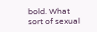bold. What sort of sexual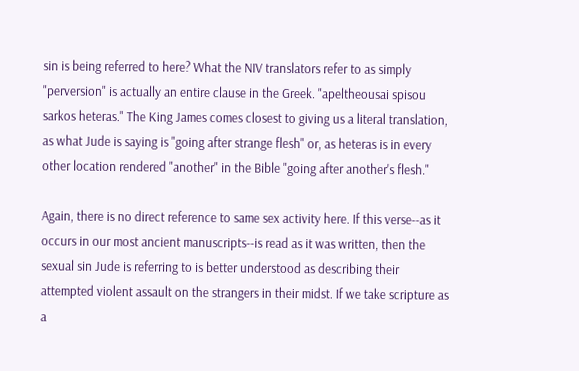sin is being referred to here? What the NIV translators refer to as simply "perversion" is actually an entire clause in the Greek. "apeltheousai spisou sarkos heteras." The King James comes closest to giving us a literal translation, as what Jude is saying is "going after strange flesh" or, as heteras is in every other location rendered "another" in the Bible "going after another's flesh."

Again, there is no direct reference to same sex activity here. If this verse--as it occurs in our most ancient manuscripts--is read as it was written, then the sexual sin Jude is referring to is better understood as describing their attempted violent assault on the strangers in their midst. If we take scripture as a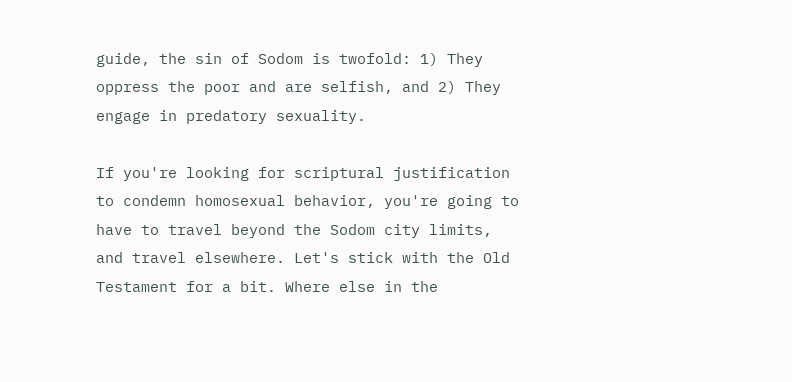guide, the sin of Sodom is twofold: 1) They oppress the poor and are selfish, and 2) They engage in predatory sexuality.

If you're looking for scriptural justification to condemn homosexual behavior, you're going to have to travel beyond the Sodom city limits, and travel elsewhere. Let's stick with the Old Testament for a bit. Where else in the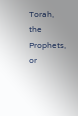Torah, the Prophets, or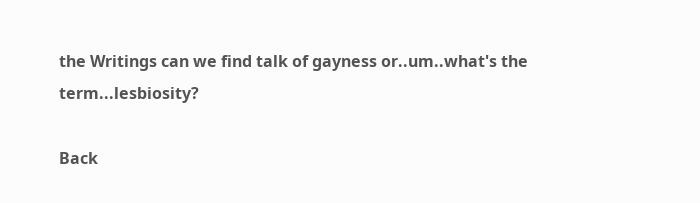the Writings can we find talk of gayness or..um..what's the term...lesbiosity?

Back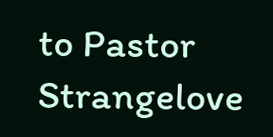to Pastor Strangelove